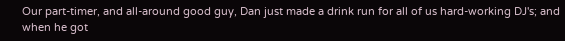Our part-timer, and all-around good guy, Dan just made a drink run for all of us hard-working DJ's; and when he got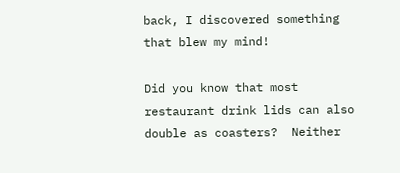back, I discovered something that blew my mind!

Did you know that most restaurant drink lids can also double as coasters?  Neither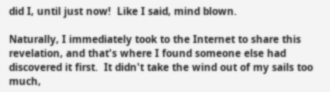did I, until just now!  Like I said, mind blown.

Naturally, I immediately took to the Internet to share this revelation, and that's where I found someone else had discovered it first.  It didn't take the wind out of my sails too much,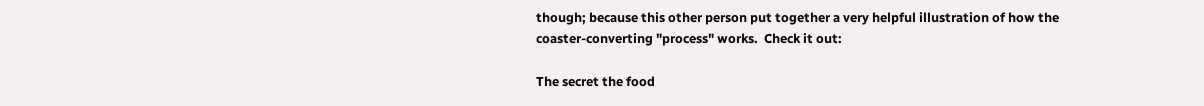though; because this other person put together a very helpful illustration of how the coaster-converting "process" works.  Check it out:

The secret the food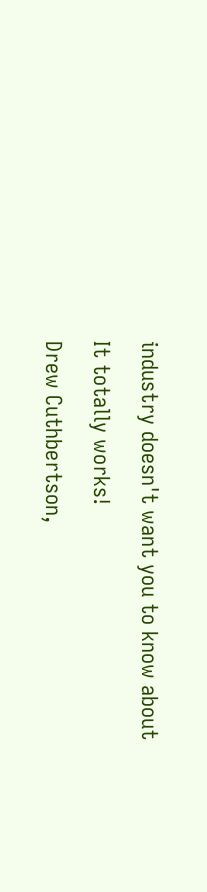industry doesn't want you to know about

It totally works!

Drew Cuthbertson,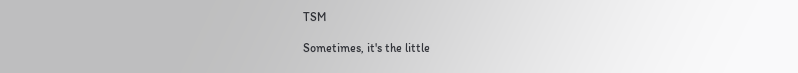TSM

Sometimes, it's the little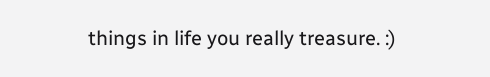things in life you really treasure. :)